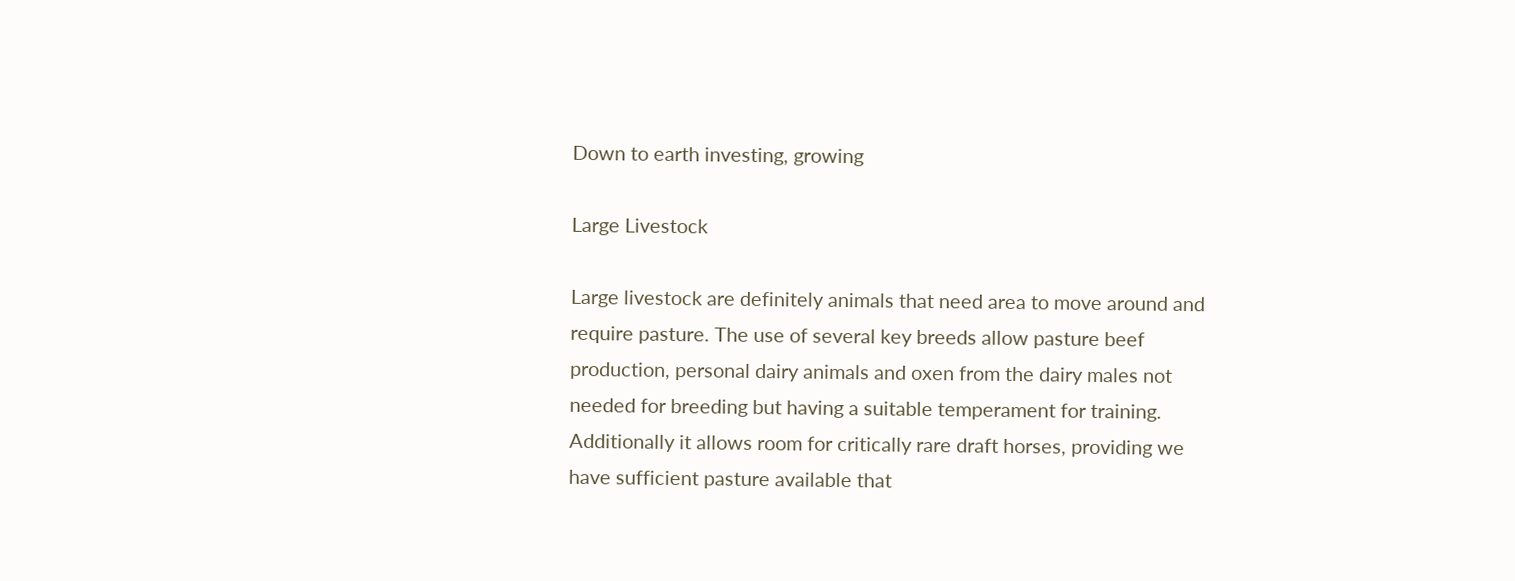Down to earth investing, growing

Large Livestock

Large livestock are definitely animals that need area to move around and require pasture. The use of several key breeds allow pasture beef production, personal dairy animals and oxen from the dairy males not needed for breeding but having a suitable temperament for training. Additionally it allows room for critically rare draft horses, providing we have sufficient pasture available that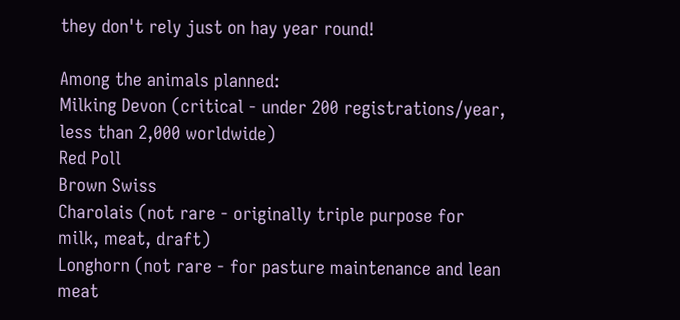they don't rely just on hay year round!

Among the animals planned:
Milking Devon (critical - under 200 registrations/year, less than 2,000 worldwide)
Red Poll
Brown Swiss
Charolais (not rare - originally triple purpose for milk, meat, draft)
Longhorn (not rare - for pasture maintenance and lean meat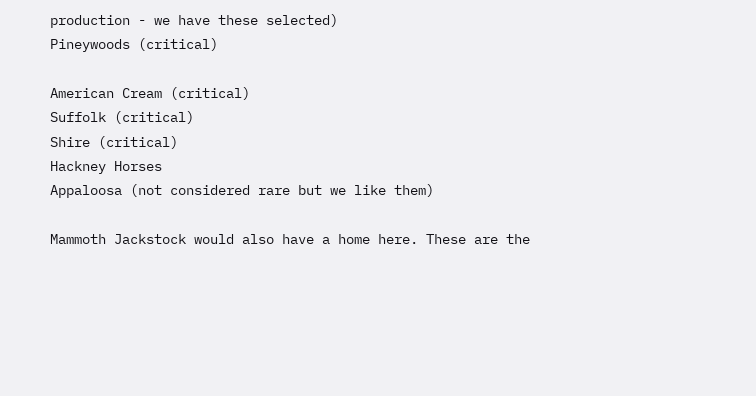production - we have these selected)
Pineywoods (critical)

American Cream (critical)
Suffolk (critical)
Shire (critical)
Hackney Horses
Appaloosa (not considered rare but we like them)

Mammoth Jackstock would also have a home here. These are the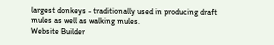largest donkeys - traditionally used in producing draft mules as well as walking mules.
Website Builder